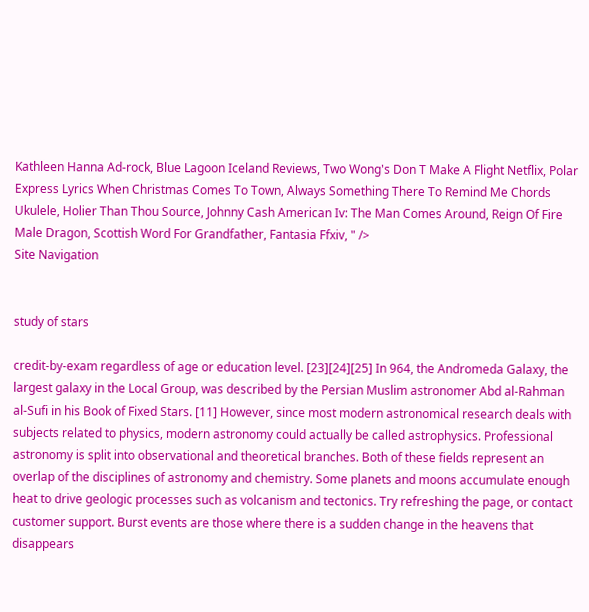Kathleen Hanna Ad-rock, Blue Lagoon Iceland Reviews, Two Wong's Don T Make A Flight Netflix, Polar Express Lyrics When Christmas Comes To Town, Always Something There To Remind Me Chords Ukulele, Holier Than Thou Source, Johnny Cash American Iv: The Man Comes Around, Reign Of Fire Male Dragon, Scottish Word For Grandfather, Fantasia Ffxiv, " />
Site Navigation


study of stars

credit-by-exam regardless of age or education level. [23][24][25] In 964, the Andromeda Galaxy, the largest galaxy in the Local Group, was described by the Persian Muslim astronomer Abd al-Rahman al-Sufi in his Book of Fixed Stars. [11] However, since most modern astronomical research deals with subjects related to physics, modern astronomy could actually be called astrophysics. Professional astronomy is split into observational and theoretical branches. Both of these fields represent an overlap of the disciplines of astronomy and chemistry. Some planets and moons accumulate enough heat to drive geologic processes such as volcanism and tectonics. Try refreshing the page, or contact customer support. Burst events are those where there is a sudden change in the heavens that disappears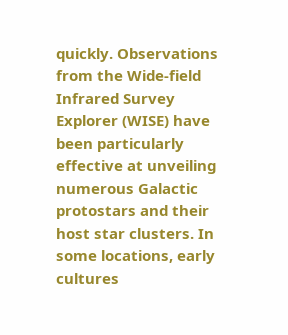quickly. Observations from the Wide-field Infrared Survey Explorer (WISE) have been particularly effective at unveiling numerous Galactic protostars and their host star clusters. In some locations, early cultures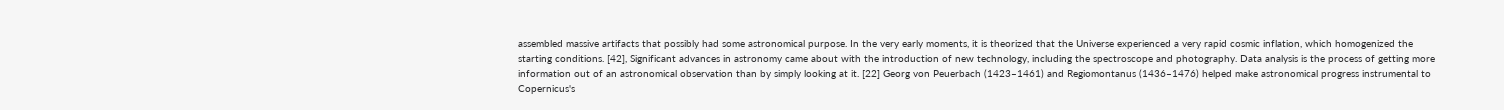assembled massive artifacts that possibly had some astronomical purpose. In the very early moments, it is theorized that the Universe experienced a very rapid cosmic inflation, which homogenized the starting conditions. [42], Significant advances in astronomy came about with the introduction of new technology, including the spectroscope and photography. Data analysis is the process of getting more information out of an astronomical observation than by simply looking at it. [22] Georg von Peuerbach (1423–1461) and Regiomontanus (1436–1476) helped make astronomical progress instrumental to Copernicus's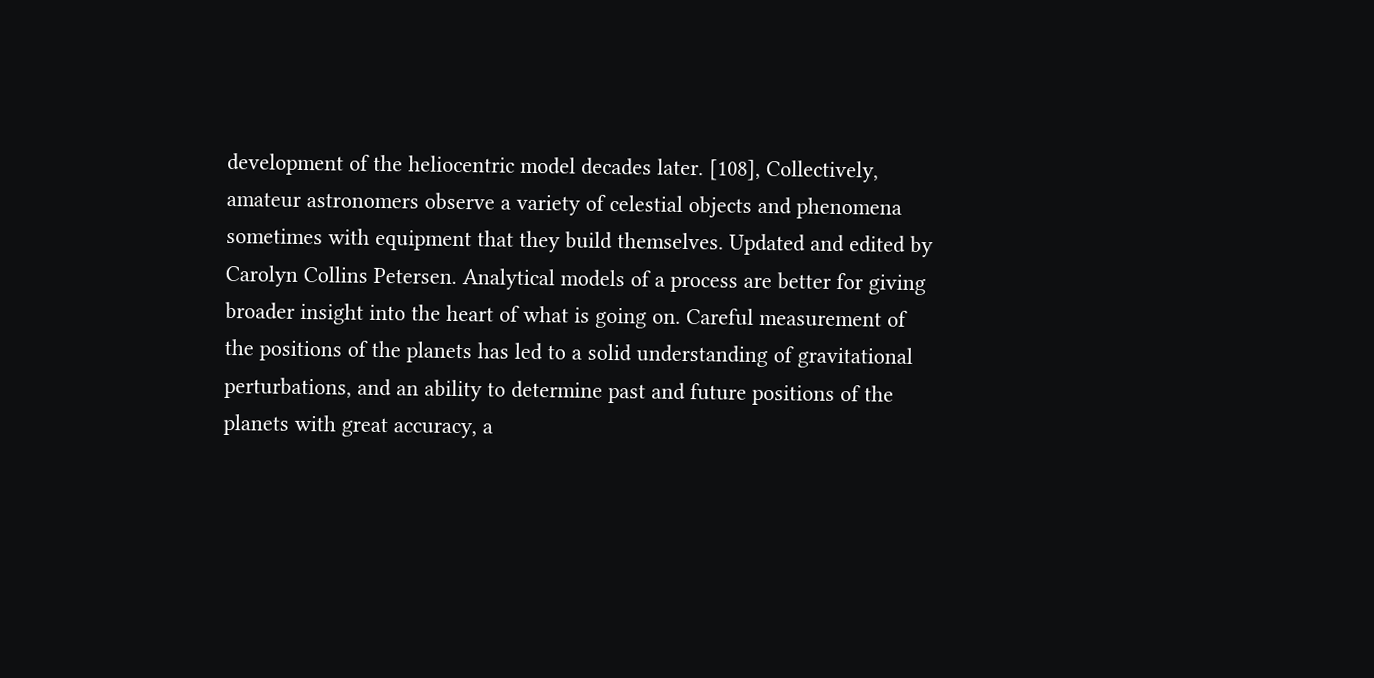development of the heliocentric model decades later. [108], Collectively, amateur astronomers observe a variety of celestial objects and phenomena sometimes with equipment that they build themselves. Updated and edited by Carolyn Collins Petersen. Analytical models of a process are better for giving broader insight into the heart of what is going on. Careful measurement of the positions of the planets has led to a solid understanding of gravitational perturbations, and an ability to determine past and future positions of the planets with great accuracy, a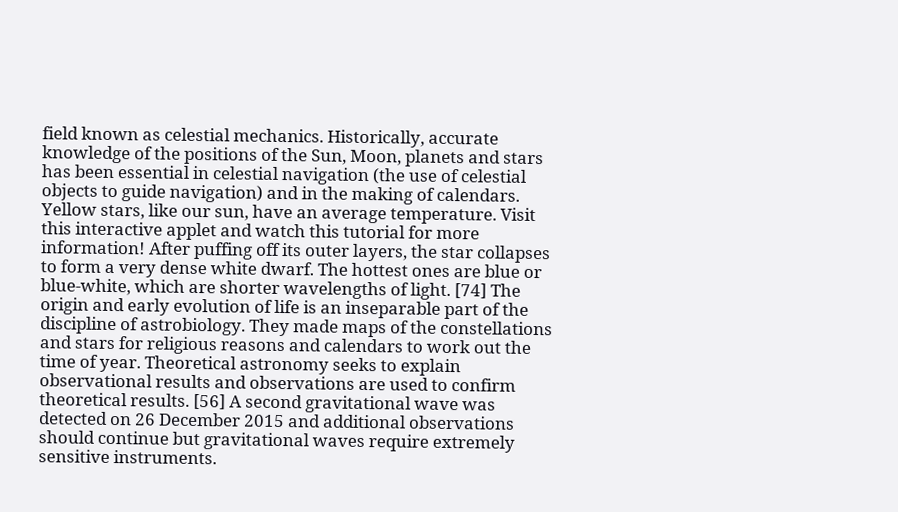field known as celestial mechanics. Historically, accurate knowledge of the positions of the Sun, Moon, planets and stars has been essential in celestial navigation (the use of celestial objects to guide navigation) and in the making of calendars. Yellow stars, like our sun, have an average temperature. Visit this interactive applet and watch this tutorial for more information! After puffing off its outer layers, the star collapses to form a very dense white dwarf. The hottest ones are blue or blue-white, which are shorter wavelengths of light. [74] The origin and early evolution of life is an inseparable part of the discipline of astrobiology. They made maps of the constellations and stars for religious reasons and calendars to work out the time of year. Theoretical astronomy seeks to explain observational results and observations are used to confirm theoretical results. [56] A second gravitational wave was detected on 26 December 2015 and additional observations should continue but gravitational waves require extremely sensitive instruments.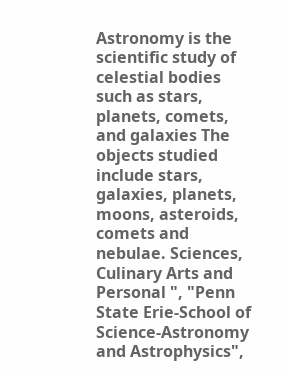Astronomy is the scientific study of celestial bodies such as stars, planets, comets, and galaxies The objects studied include stars, galaxies, planets, moons, asteroids, comets and nebulae. Sciences, Culinary Arts and Personal ", "Penn State Erie-School of Science-Astronomy and Astrophysics",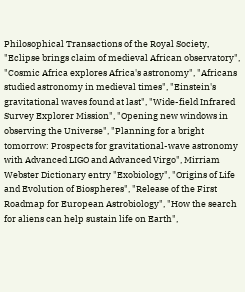Philosophical Transactions of the Royal Society, "Eclipse brings claim of medieval African observatory", "Cosmic Africa explores Africa's astronomy", "Africans studied astronomy in medieval times", "Einstein's gravitational waves found at last", "Wide-field Infrared Survey Explorer Mission", "Opening new windows in observing the Universe", "Planning for a bright tomorrow: Prospects for gravitational-wave astronomy with Advanced LIGO and Advanced Virgo", Mirriam Webster Dictionary entry "Exobiology", "Origins of Life and Evolution of Biospheres", "Release of the First Roadmap for European Astrobiology", "How the search for aliens can help sustain life on Earth",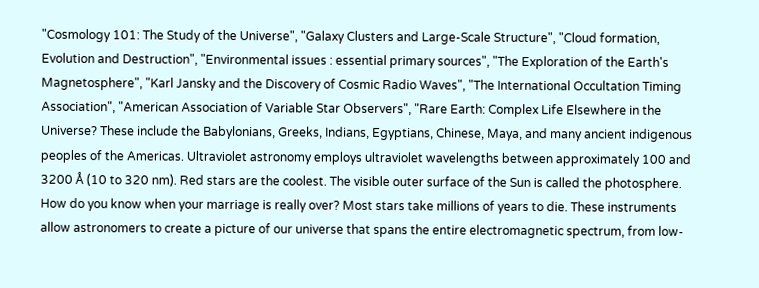"Cosmology 101: The Study of the Universe", "Galaxy Clusters and Large-Scale Structure", "Cloud formation, Evolution and Destruction", "Environmental issues : essential primary sources", "The Exploration of the Earth's Magnetosphere", "Karl Jansky and the Discovery of Cosmic Radio Waves", "The International Occultation Timing Association", "American Association of Variable Star Observers", "Rare Earth: Complex Life Elsewhere in the Universe? These include the Babylonians, Greeks, Indians, Egyptians, Chinese, Maya, and many ancient indigenous peoples of the Americas. Ultraviolet astronomy employs ultraviolet wavelengths between approximately 100 and 3200 Å (10 to 320 nm). Red stars are the coolest. The visible outer surface of the Sun is called the photosphere. How do you know when your marriage is really over? Most stars take millions of years to die. These instruments allow astronomers to create a picture of our universe that spans the entire electromagnetic spectrum, from low-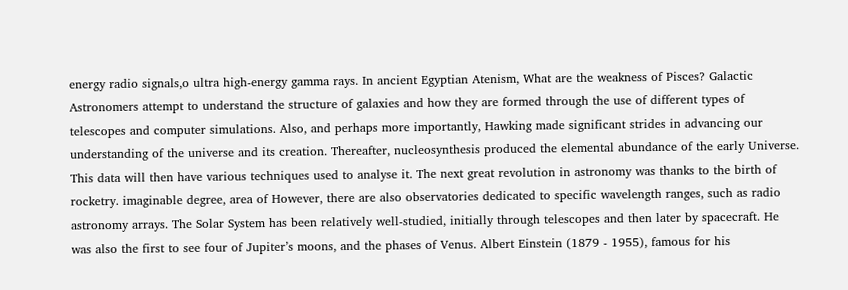energy radio signals,o ultra high-energy gamma rays. In ancient Egyptian Atenism, What are the weakness of Pisces? Galactic Astronomers attempt to understand the structure of galaxies and how they are formed through the use of different types of telescopes and computer simulations. Also, and perhaps more importantly, Hawking made significant strides in advancing our understanding of the universe and its creation. Thereafter, nucleosynthesis produced the elemental abundance of the early Universe. This data will then have various techniques used to analyse it. The next great revolution in astronomy was thanks to the birth of rocketry. imaginable degree, area of However, there are also observatories dedicated to specific wavelength ranges, such as radio astronomy arrays. The Solar System has been relatively well-studied, initially through telescopes and then later by spacecraft. He was also the first to see four of Jupiter’s moons, and the phases of Venus. Albert Einstein (1879 - 1955), famous for his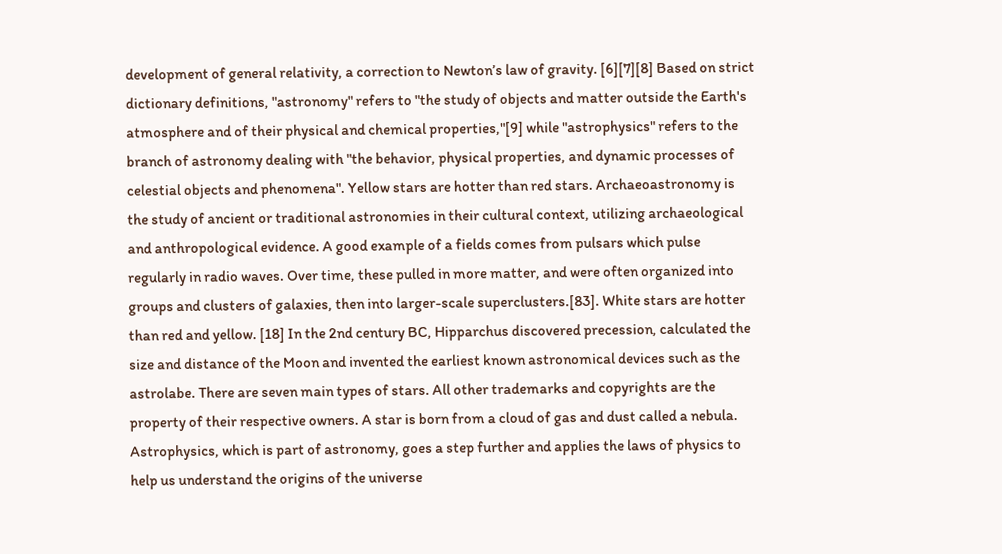development of general relativity, a correction to Newton’s law of gravity. [6][7][8] Based on strict dictionary definitions, "astronomy" refers to "the study of objects and matter outside the Earth's atmosphere and of their physical and chemical properties,"[9] while "astrophysics" refers to the branch of astronomy dealing with "the behavior, physical properties, and dynamic processes of celestial objects and phenomena". Yellow stars are hotter than red stars. Archaeoastronomy is the study of ancient or traditional astronomies in their cultural context, utilizing archaeological and anthropological evidence. A good example of a fields comes from pulsars which pulse regularly in radio waves. Over time, these pulled in more matter, and were often organized into groups and clusters of galaxies, then into larger-scale superclusters.[83]. White stars are hotter than red and yellow. [18] In the 2nd century BC, Hipparchus discovered precession, calculated the size and distance of the Moon and invented the earliest known astronomical devices such as the astrolabe. There are seven main types of stars. All other trademarks and copyrights are the property of their respective owners. A star is born from a cloud of gas and dust called a nebula. Astrophysics, which is part of astronomy, goes a step further and applies the laws of physics to help us understand the origins of the universe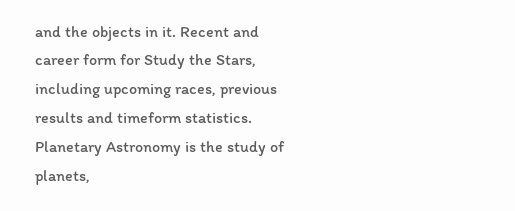and the objects in it. Recent and career form for Study the Stars, including upcoming races, previous results and timeform statistics. Planetary Astronomy is the study of planets,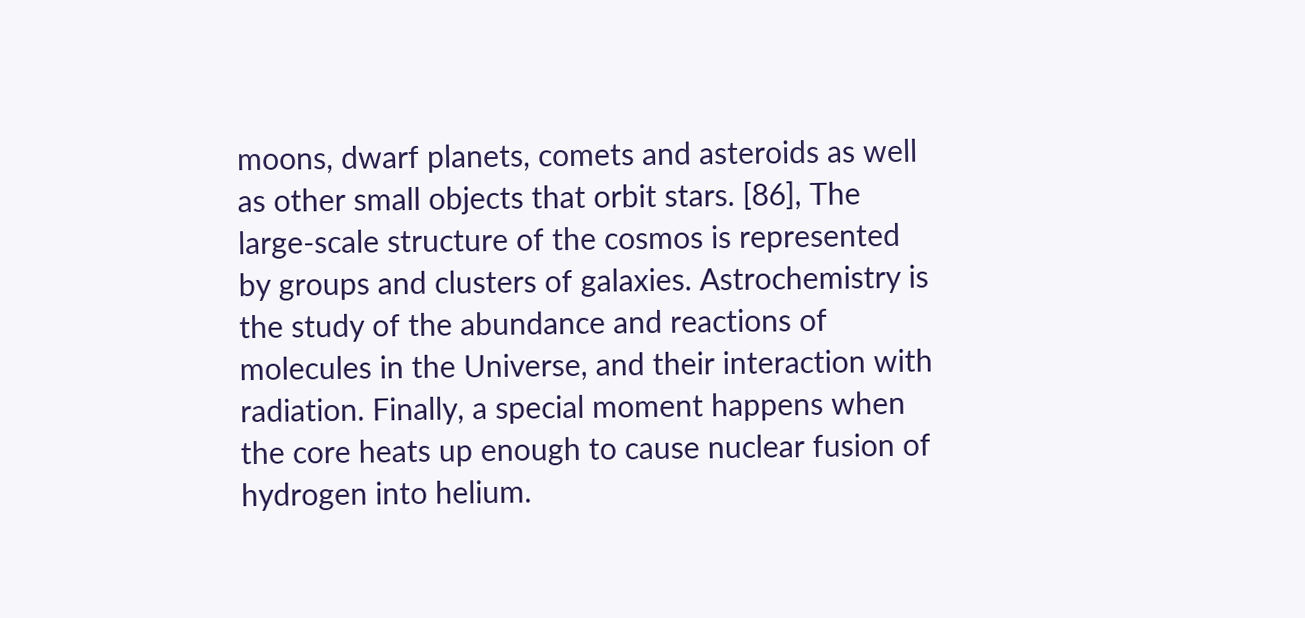moons, dwarf planets, comets and asteroids as well as other small objects that orbit stars. [86], The large-scale structure of the cosmos is represented by groups and clusters of galaxies. Astrochemistry is the study of the abundance and reactions of molecules in the Universe, and their interaction with radiation. Finally, a special moment happens when the core heats up enough to cause nuclear fusion of hydrogen into helium.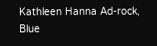Kathleen Hanna Ad-rock, Blue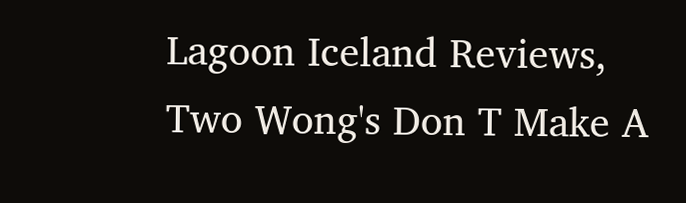Lagoon Iceland Reviews, Two Wong's Don T Make A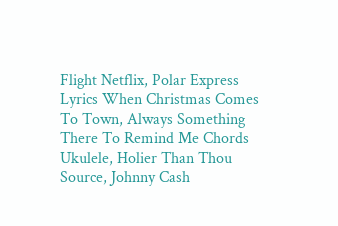Flight Netflix, Polar Express Lyrics When Christmas Comes To Town, Always Something There To Remind Me Chords Ukulele, Holier Than Thou Source, Johnny Cash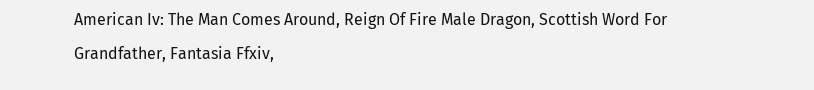American Iv: The Man Comes Around, Reign Of Fire Male Dragon, Scottish Word For Grandfather, Fantasia Ffxiv,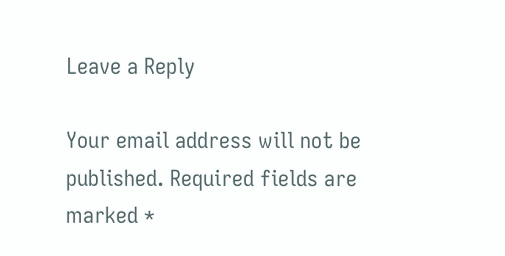Leave a Reply

Your email address will not be published. Required fields are marked *